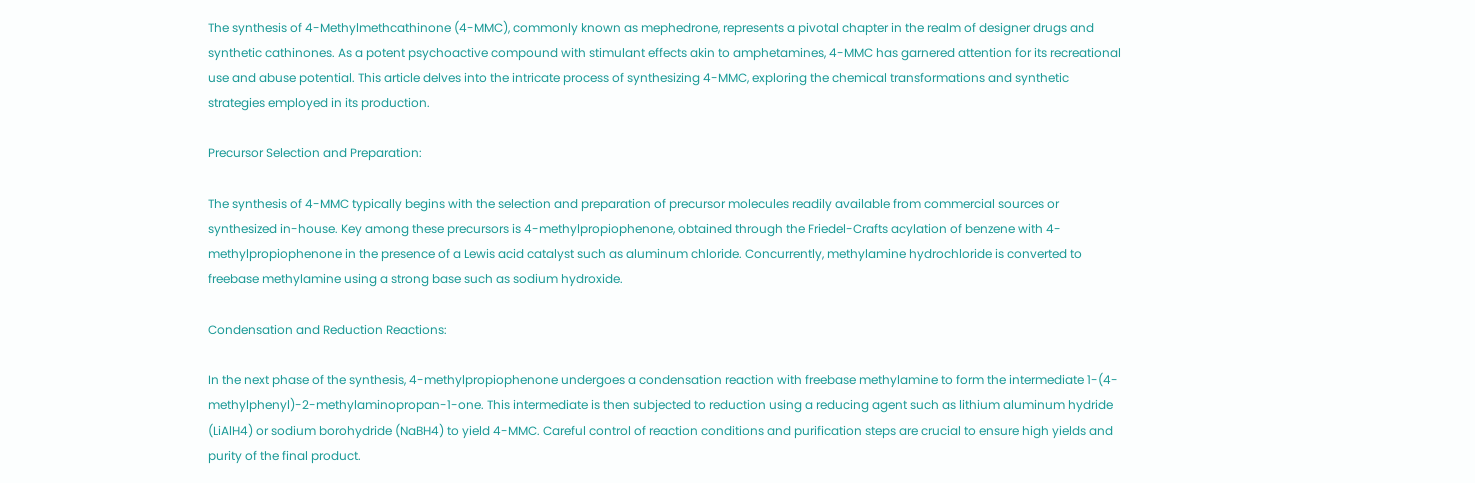The synthesis of 4-Methylmethcathinone (4-MMC), commonly known as mephedrone, represents a pivotal chapter in the realm of designer drugs and synthetic cathinones. As a potent psychoactive compound with stimulant effects akin to amphetamines, 4-MMC has garnered attention for its recreational use and abuse potential. This article delves into the intricate process of synthesizing 4-MMC, exploring the chemical transformations and synthetic strategies employed in its production.

Precursor Selection and Preparation:

The synthesis of 4-MMC typically begins with the selection and preparation of precursor molecules readily available from commercial sources or synthesized in-house. Key among these precursors is 4-methylpropiophenone, obtained through the Friedel-Crafts acylation of benzene with 4-methylpropiophenone in the presence of a Lewis acid catalyst such as aluminum chloride. Concurrently, methylamine hydrochloride is converted to freebase methylamine using a strong base such as sodium hydroxide.

Condensation and Reduction Reactions:

In the next phase of the synthesis, 4-methylpropiophenone undergoes a condensation reaction with freebase methylamine to form the intermediate 1-(4-methylphenyl)-2-methylaminopropan-1-one. This intermediate is then subjected to reduction using a reducing agent such as lithium aluminum hydride (LiAlH4) or sodium borohydride (NaBH4) to yield 4-MMC. Careful control of reaction conditions and purification steps are crucial to ensure high yields and purity of the final product.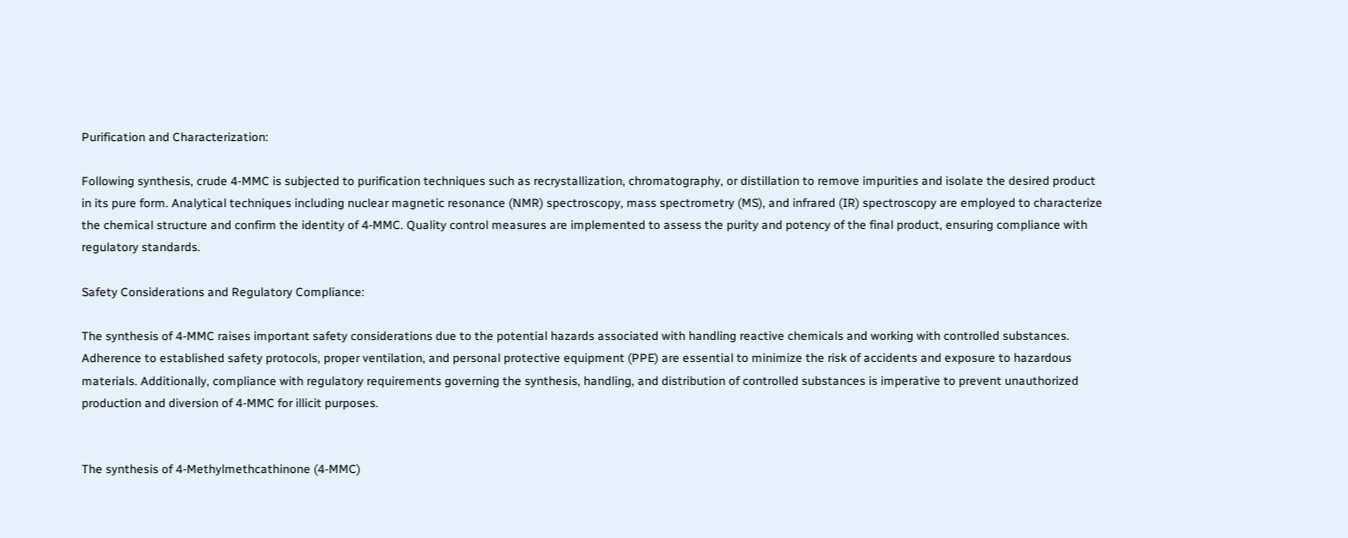Purification and Characterization:

Following synthesis, crude 4-MMC is subjected to purification techniques such as recrystallization, chromatography, or distillation to remove impurities and isolate the desired product in its pure form. Analytical techniques including nuclear magnetic resonance (NMR) spectroscopy, mass spectrometry (MS), and infrared (IR) spectroscopy are employed to characterize the chemical structure and confirm the identity of 4-MMC. Quality control measures are implemented to assess the purity and potency of the final product, ensuring compliance with regulatory standards.

Safety Considerations and Regulatory Compliance:

The synthesis of 4-MMC raises important safety considerations due to the potential hazards associated with handling reactive chemicals and working with controlled substances. Adherence to established safety protocols, proper ventilation, and personal protective equipment (PPE) are essential to minimize the risk of accidents and exposure to hazardous materials. Additionally, compliance with regulatory requirements governing the synthesis, handling, and distribution of controlled substances is imperative to prevent unauthorized production and diversion of 4-MMC for illicit purposes.


The synthesis of 4-Methylmethcathinone (4-MMC)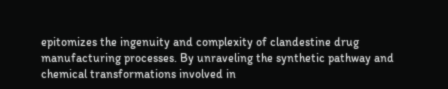epitomizes the ingenuity and complexity of clandestine drug manufacturing processes. By unraveling the synthetic pathway and chemical transformations involved in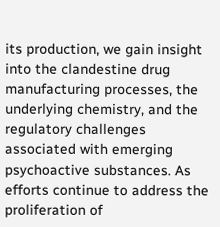its production, we gain insight into the clandestine drug manufacturing processes, the underlying chemistry, and the regulatory challenges associated with emerging psychoactive substances. As efforts continue to address the proliferation of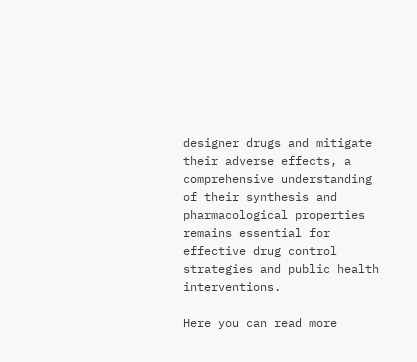designer drugs and mitigate their adverse effects, a comprehensive understanding of their synthesis and pharmacological properties remains essential for effective drug control strategies and public health interventions.

Here you can read more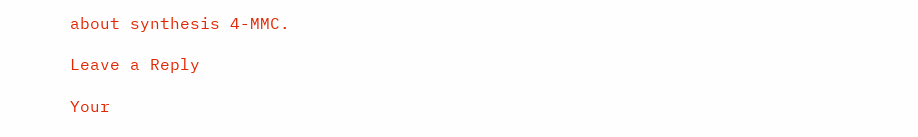about synthesis 4-MMC.

Leave a Reply

Your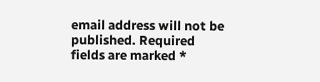email address will not be published. Required fields are marked *